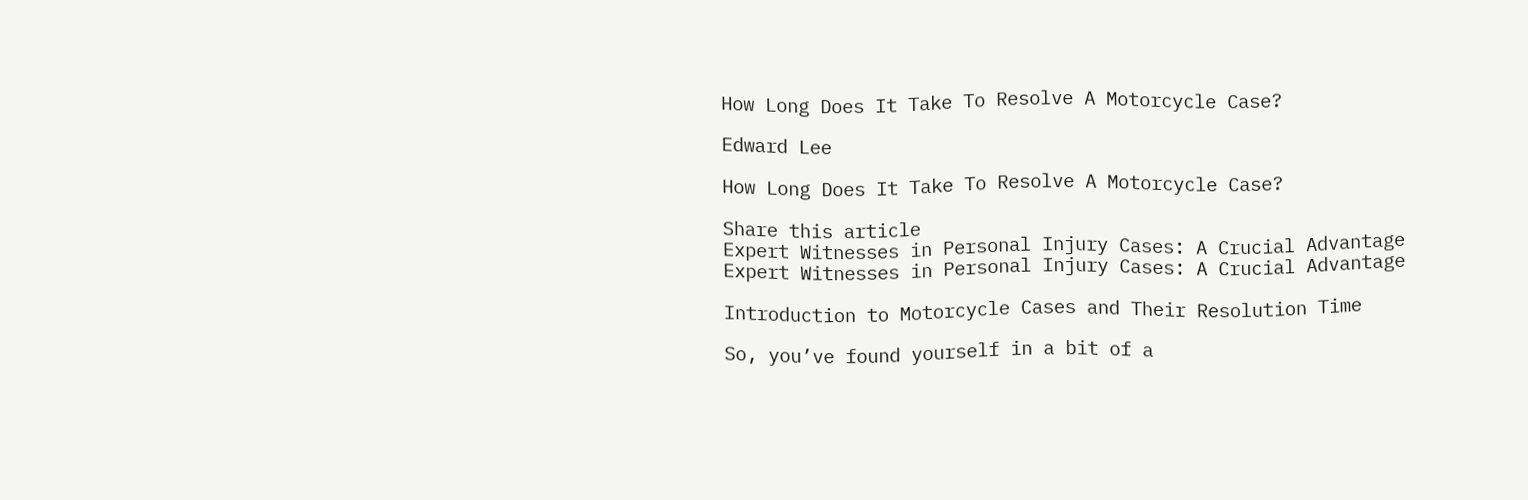How Long Does It Take To Resolve A Motorcycle Case?

Edward Lee

How Long Does It Take To Resolve A Motorcycle Case?

Share this article
Expert Witnesses in Personal Injury Cases: A Crucial Advantage
Expert Witnesses in Personal Injury Cases: A Crucial Advantage

Introduction to Motorcycle Cases and Their Resolution Time

So, you’ve found yourself in a bit of a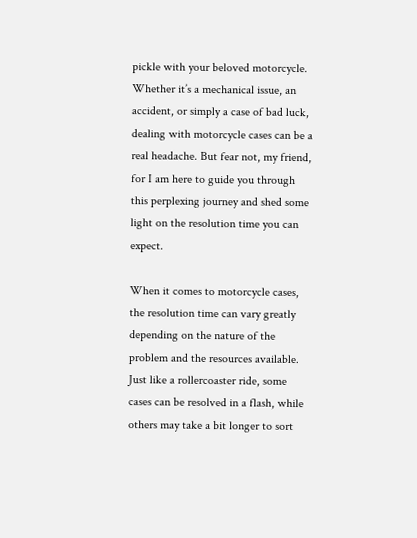pickle with your beloved motorcycle. Whether it’s a mechanical issue, an accident, or simply a case of bad luck, dealing with motorcycle cases can be a real headache. But fear not, my friend, for I am here to guide you through this perplexing journey and shed some light on the resolution time you can expect.

When it comes to motorcycle cases, the resolution time can vary greatly depending on the nature of the problem and the resources available. Just like a rollercoaster ride, some cases can be resolved in a flash, while others may take a bit longer to sort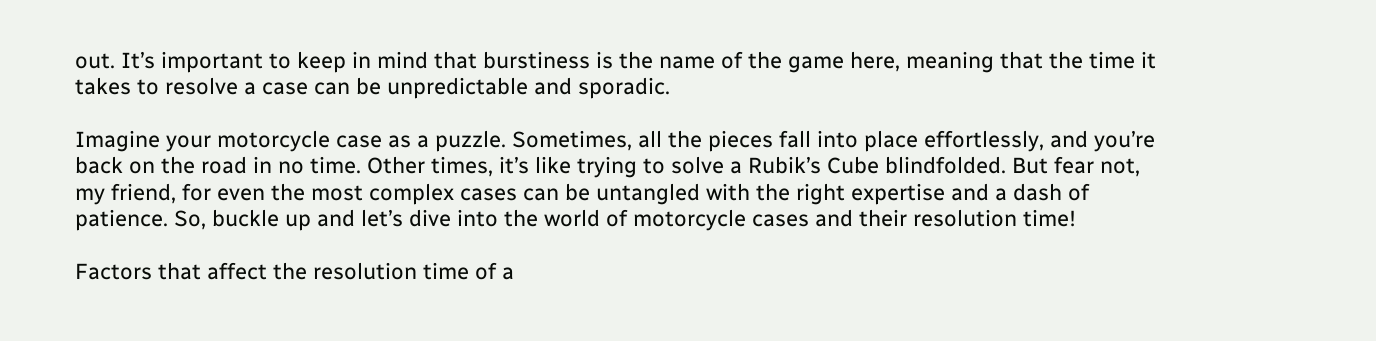out. It’s important to keep in mind that burstiness is the name of the game here, meaning that the time it takes to resolve a case can be unpredictable and sporadic.

Imagine your motorcycle case as a puzzle. Sometimes, all the pieces fall into place effortlessly, and you’re back on the road in no time. Other times, it’s like trying to solve a Rubik’s Cube blindfolded. But fear not, my friend, for even the most complex cases can be untangled with the right expertise and a dash of patience. So, buckle up and let’s dive into the world of motorcycle cases and their resolution time!

Factors that affect the resolution time of a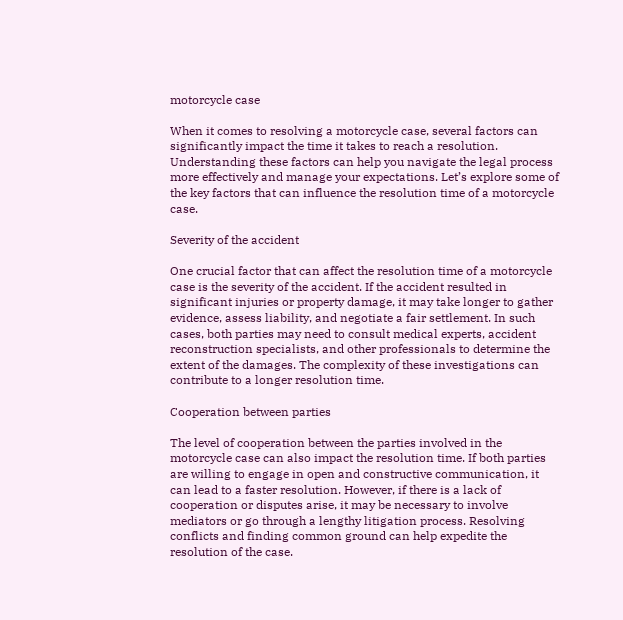motorcycle case

When it comes to resolving a motorcycle case, several factors can significantly impact the time it takes to reach a resolution. Understanding these factors can help you navigate the legal process more effectively and manage your expectations. Let’s explore some of the key factors that can influence the resolution time of a motorcycle case.

Severity of the accident

One crucial factor that can affect the resolution time of a motorcycle case is the severity of the accident. If the accident resulted in significant injuries or property damage, it may take longer to gather evidence, assess liability, and negotiate a fair settlement. In such cases, both parties may need to consult medical experts, accident reconstruction specialists, and other professionals to determine the extent of the damages. The complexity of these investigations can contribute to a longer resolution time.

Cooperation between parties

The level of cooperation between the parties involved in the motorcycle case can also impact the resolution time. If both parties are willing to engage in open and constructive communication, it can lead to a faster resolution. However, if there is a lack of cooperation or disputes arise, it may be necessary to involve mediators or go through a lengthy litigation process. Resolving conflicts and finding common ground can help expedite the resolution of the case.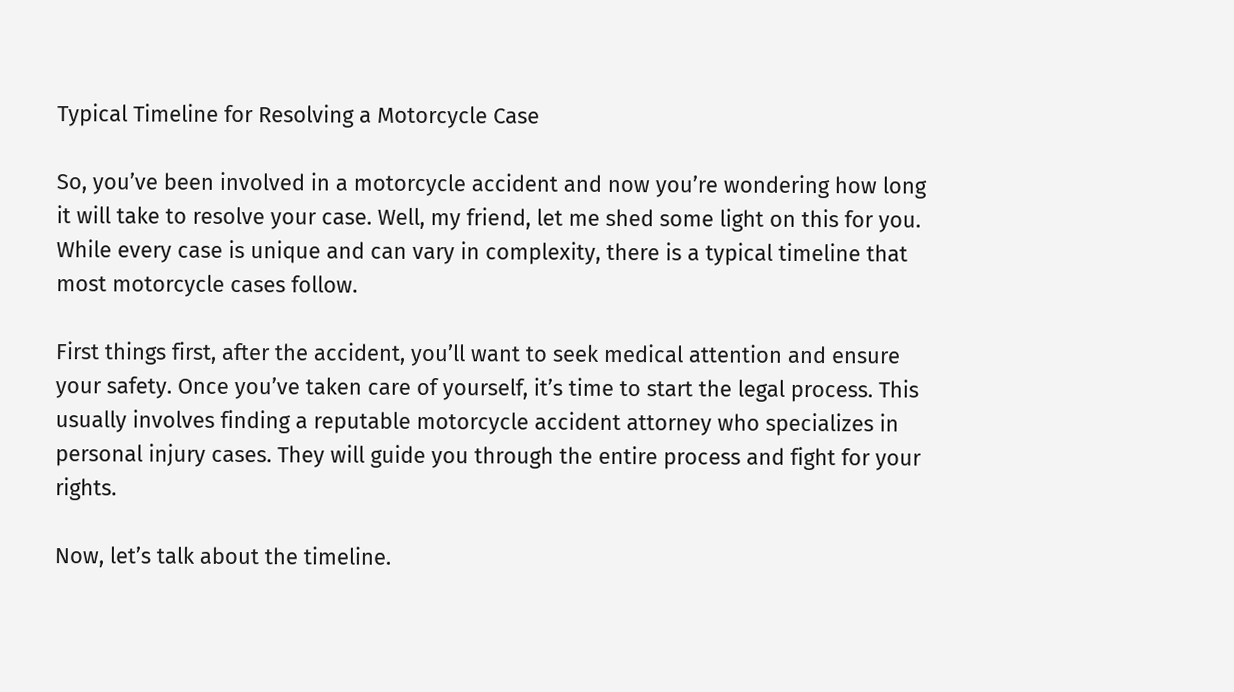Typical Timeline for Resolving a Motorcycle Case

So, you’ve been involved in a motorcycle accident and now you’re wondering how long it will take to resolve your case. Well, my friend, let me shed some light on this for you. While every case is unique and can vary in complexity, there is a typical timeline that most motorcycle cases follow.

First things first, after the accident, you’ll want to seek medical attention and ensure your safety. Once you’ve taken care of yourself, it’s time to start the legal process. This usually involves finding a reputable motorcycle accident attorney who specializes in personal injury cases. They will guide you through the entire process and fight for your rights.

Now, let’s talk about the timeline.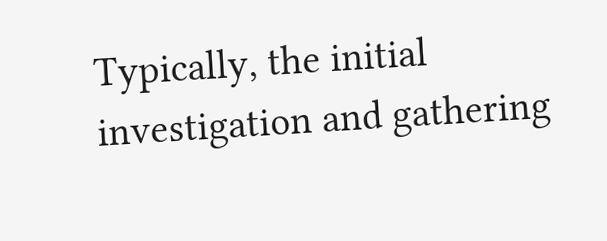Typically, the initial investigation and gathering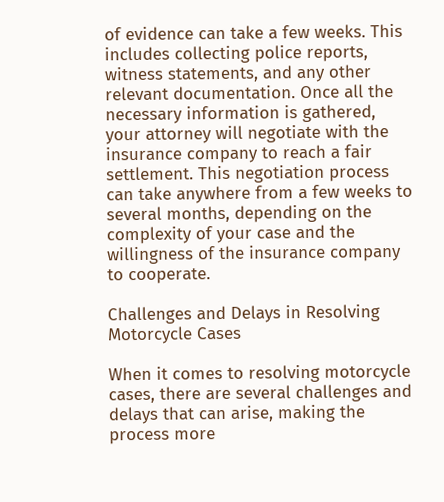of evidence can take a few weeks. This includes collecting police reports, witness statements, and any other relevant documentation. Once all the necessary information is gathered, your attorney will negotiate with the insurance company to reach a fair settlement. This negotiation process can take anywhere from a few weeks to several months, depending on the complexity of your case and the willingness of the insurance company to cooperate.

Challenges and Delays in Resolving Motorcycle Cases

When it comes to resolving motorcycle cases, there are several challenges and delays that can arise, making the process more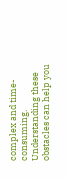complex and time-consuming. Understanding these obstacles can help you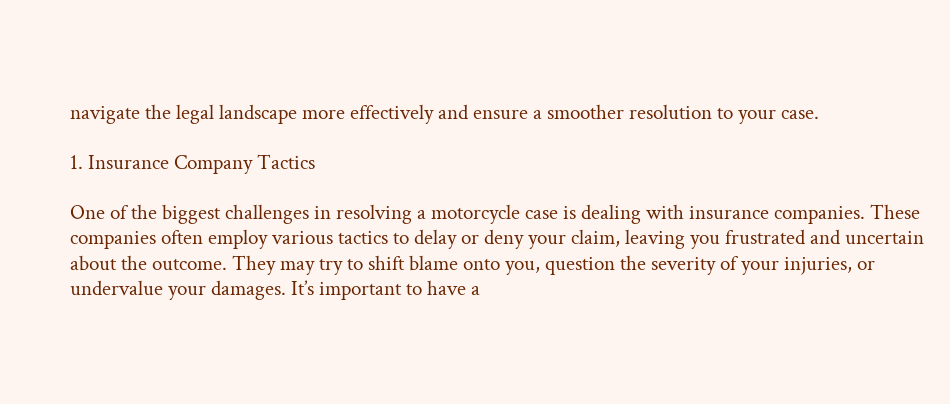navigate the legal landscape more effectively and ensure a smoother resolution to your case.

1. Insurance Company Tactics

One of the biggest challenges in resolving a motorcycle case is dealing with insurance companies. These companies often employ various tactics to delay or deny your claim, leaving you frustrated and uncertain about the outcome. They may try to shift blame onto you, question the severity of your injuries, or undervalue your damages. It’s important to have a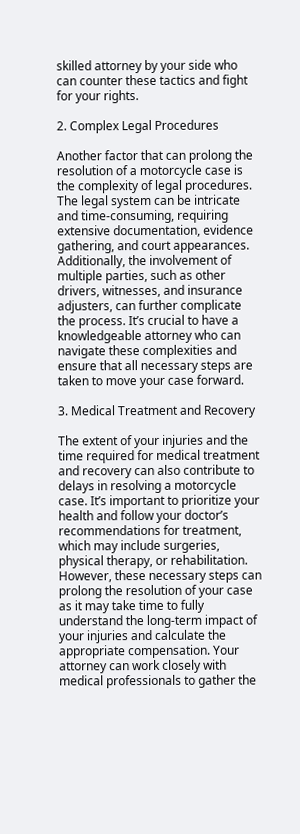skilled attorney by your side who can counter these tactics and fight for your rights.

2. Complex Legal Procedures

Another factor that can prolong the resolution of a motorcycle case is the complexity of legal procedures. The legal system can be intricate and time-consuming, requiring extensive documentation, evidence gathering, and court appearances. Additionally, the involvement of multiple parties, such as other drivers, witnesses, and insurance adjusters, can further complicate the process. It’s crucial to have a knowledgeable attorney who can navigate these complexities and ensure that all necessary steps are taken to move your case forward.

3. Medical Treatment and Recovery

The extent of your injuries and the time required for medical treatment and recovery can also contribute to delays in resolving a motorcycle case. It’s important to prioritize your health and follow your doctor’s recommendations for treatment, which may include surgeries, physical therapy, or rehabilitation. However, these necessary steps can prolong the resolution of your case as it may take time to fully understand the long-term impact of your injuries and calculate the appropriate compensation. Your attorney can work closely with medical professionals to gather the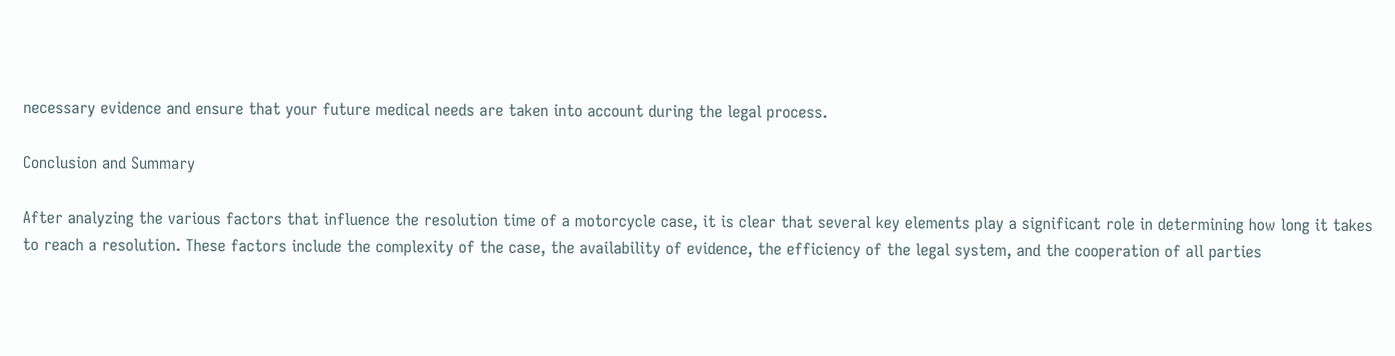necessary evidence and ensure that your future medical needs are taken into account during the legal process.

Conclusion and Summary

After analyzing the various factors that influence the resolution time of a motorcycle case, it is clear that several key elements play a significant role in determining how long it takes to reach a resolution. These factors include the complexity of the case, the availability of evidence, the efficiency of the legal system, and the cooperation of all parties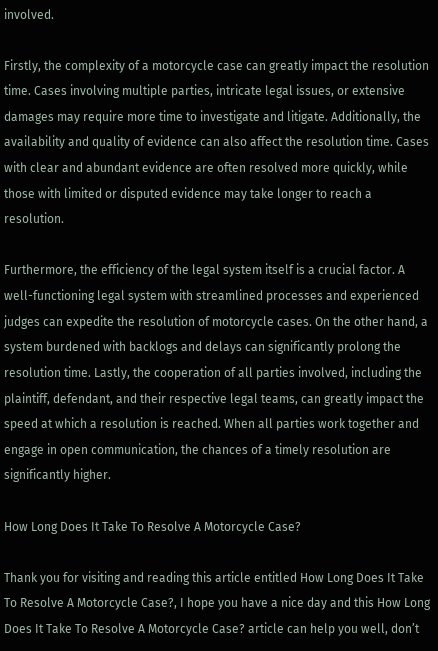involved.

Firstly, the complexity of a motorcycle case can greatly impact the resolution time. Cases involving multiple parties, intricate legal issues, or extensive damages may require more time to investigate and litigate. Additionally, the availability and quality of evidence can also affect the resolution time. Cases with clear and abundant evidence are often resolved more quickly, while those with limited or disputed evidence may take longer to reach a resolution.

Furthermore, the efficiency of the legal system itself is a crucial factor. A well-functioning legal system with streamlined processes and experienced judges can expedite the resolution of motorcycle cases. On the other hand, a system burdened with backlogs and delays can significantly prolong the resolution time. Lastly, the cooperation of all parties involved, including the plaintiff, defendant, and their respective legal teams, can greatly impact the speed at which a resolution is reached. When all parties work together and engage in open communication, the chances of a timely resolution are significantly higher.

How Long Does It Take To Resolve A Motorcycle Case?

Thank you for visiting and reading this article entitled How Long Does It Take To Resolve A Motorcycle Case?, I hope you have a nice day and this How Long Does It Take To Resolve A Motorcycle Case? article can help you well, don’t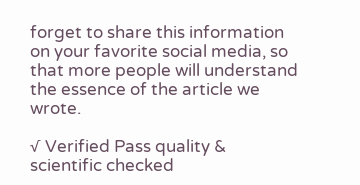forget to share this information on your favorite social media, so that more people will understand the essence of the article we wrote.

√ Verified Pass quality & scientific checked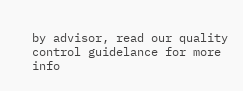by advisor, read our quality control guidelance for more info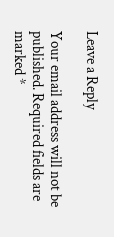Leave a Reply

Your email address will not be published. Required fields are marked *